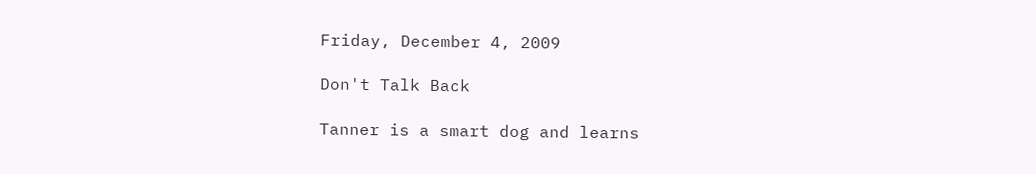Friday, December 4, 2009

Don't Talk Back

Tanner is a smart dog and learns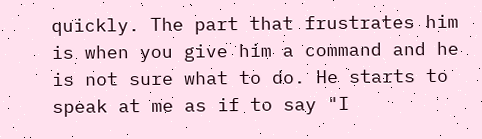quickly. The part that frustrates him is when you give him a command and he is not sure what to do. He starts to speak at me as if to say "I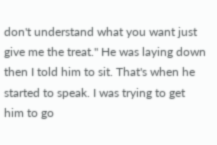don't understand what you want just give me the treat." He was laying down then I told him to sit. That's when he started to speak. I was trying to get him to go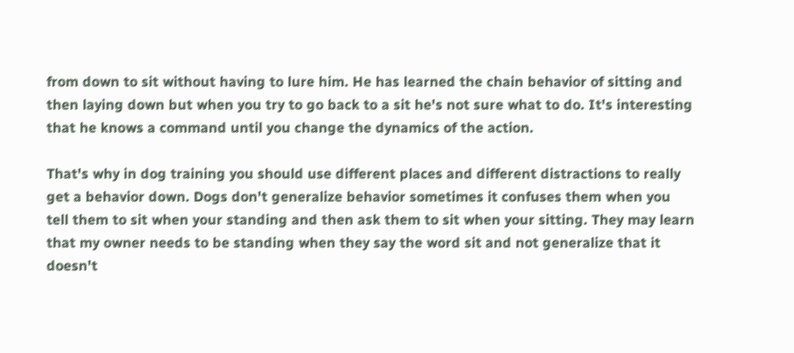from down to sit without having to lure him. He has learned the chain behavior of sitting and then laying down but when you try to go back to a sit he's not sure what to do. It's interesting that he knows a command until you change the dynamics of the action.

That's why in dog training you should use different places and different distractions to really get a behavior down. Dogs don't generalize behavior sometimes it confuses them when you tell them to sit when your standing and then ask them to sit when your sitting. They may learn that my owner needs to be standing when they say the word sit and not generalize that it doesn't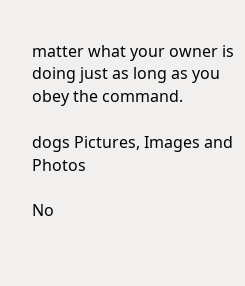matter what your owner is doing just as long as you obey the command.

dogs Pictures, Images and Photos

No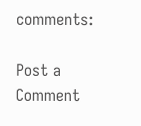comments:

Post a Comment